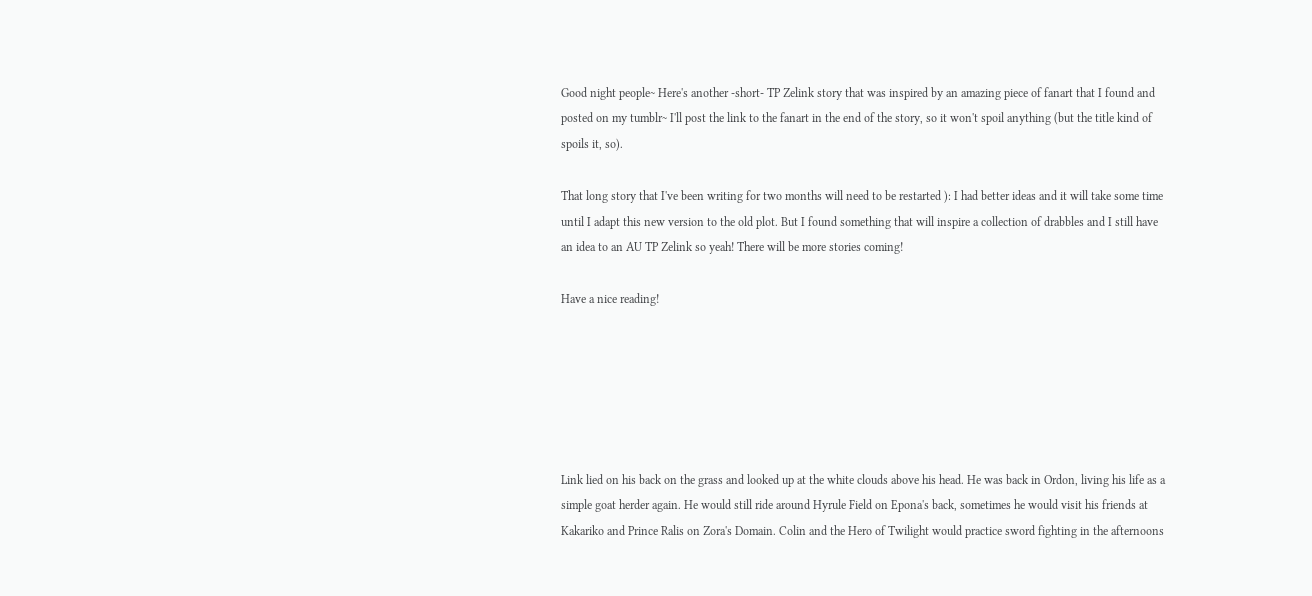Good night people~ Here's another -short- TP Zelink story that was inspired by an amazing piece of fanart that I found and posted on my tumblr~ I'll post the link to the fanart in the end of the story, so it won't spoil anything (but the title kind of spoils it, so).

That long story that I've been writing for two months will need to be restarted ): I had better ideas and it will take some time until I adapt this new version to the old plot. But I found something that will inspire a collection of drabbles and I still have an idea to an AU TP Zelink so yeah! There will be more stories coming!

Have a nice reading!






Link lied on his back on the grass and looked up at the white clouds above his head. He was back in Ordon, living his life as a simple goat herder again. He would still ride around Hyrule Field on Epona's back, sometimes he would visit his friends at Kakariko and Prince Ralis on Zora's Domain. Colin and the Hero of Twilight would practice sword fighting in the afternoons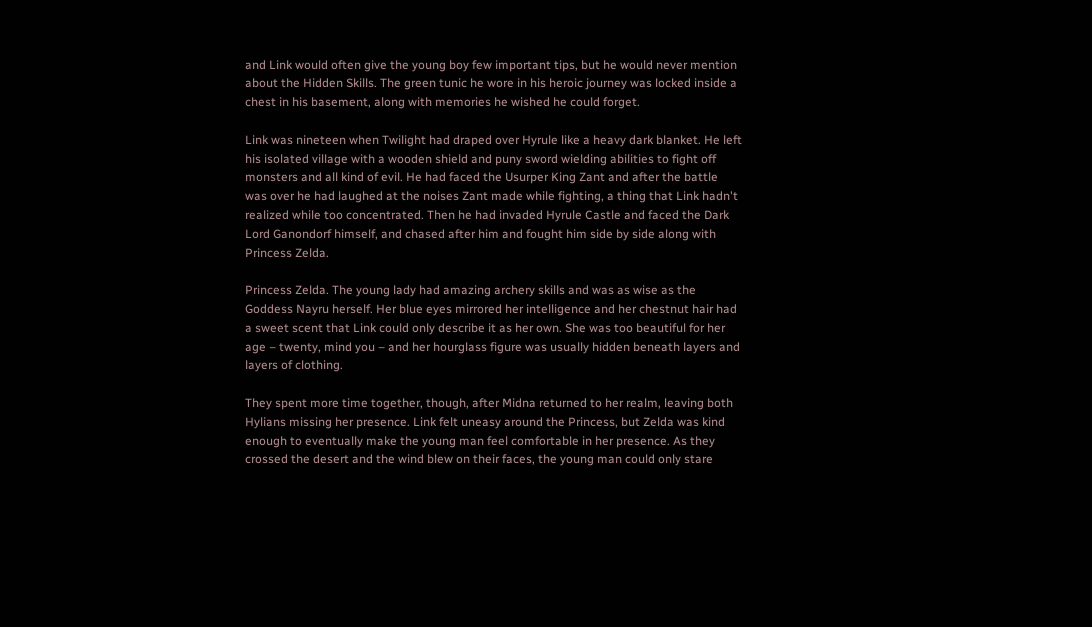and Link would often give the young boy few important tips, but he would never mention about the Hidden Skills. The green tunic he wore in his heroic journey was locked inside a chest in his basement, along with memories he wished he could forget.

Link was nineteen when Twilight had draped over Hyrule like a heavy dark blanket. He left his isolated village with a wooden shield and puny sword wielding abilities to fight off monsters and all kind of evil. He had faced the Usurper King Zant and after the battle was over he had laughed at the noises Zant made while fighting, a thing that Link hadn't realized while too concentrated. Then he had invaded Hyrule Castle and faced the Dark Lord Ganondorf himself, and chased after him and fought him side by side along with Princess Zelda.

Princess Zelda. The young lady had amazing archery skills and was as wise as the Goddess Nayru herself. Her blue eyes mirrored her intelligence and her chestnut hair had a sweet scent that Link could only describe it as her own. She was too beautiful for her age – twenty, mind you – and her hourglass figure was usually hidden beneath layers and layers of clothing.

They spent more time together, though, after Midna returned to her realm, leaving both Hylians missing her presence. Link felt uneasy around the Princess, but Zelda was kind enough to eventually make the young man feel comfortable in her presence. As they crossed the desert and the wind blew on their faces, the young man could only stare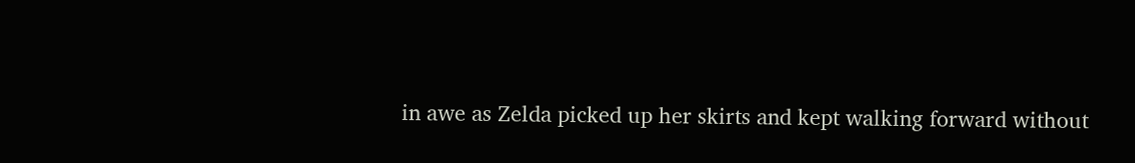in awe as Zelda picked up her skirts and kept walking forward without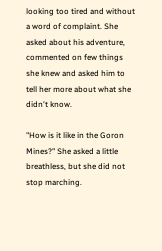looking too tired and without a word of complaint. She asked about his adventure, commented on few things she knew and asked him to tell her more about what she didn't know.

"How is it like in the Goron Mines?" She asked a little breathless, but she did not stop marching.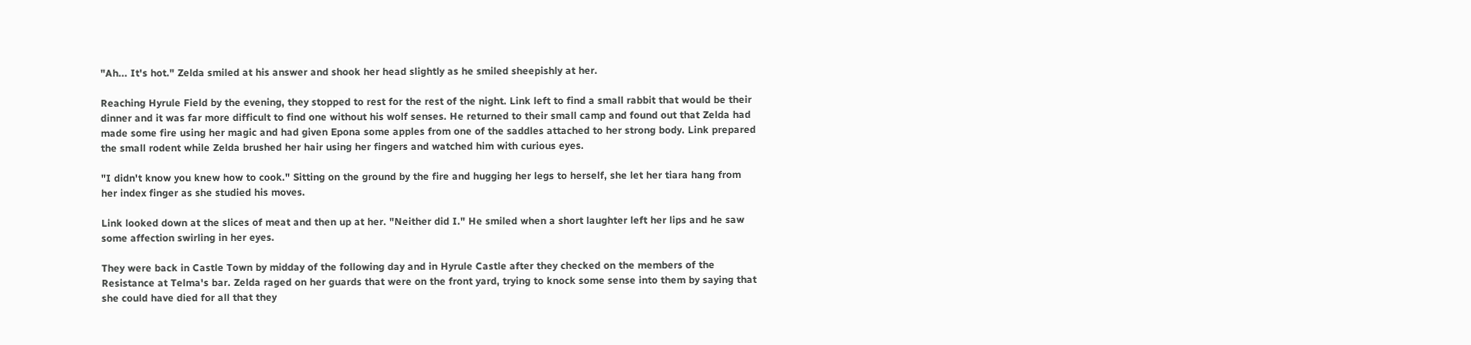"Ah... It's hot." Zelda smiled at his answer and shook her head slightly as he smiled sheepishly at her.

Reaching Hyrule Field by the evening, they stopped to rest for the rest of the night. Link left to find a small rabbit that would be their dinner and it was far more difficult to find one without his wolf senses. He returned to their small camp and found out that Zelda had made some fire using her magic and had given Epona some apples from one of the saddles attached to her strong body. Link prepared the small rodent while Zelda brushed her hair using her fingers and watched him with curious eyes.

"I didn't know you knew how to cook." Sitting on the ground by the fire and hugging her legs to herself, she let her tiara hang from her index finger as she studied his moves.

Link looked down at the slices of meat and then up at her. "Neither did I." He smiled when a short laughter left her lips and he saw some affection swirling in her eyes.

They were back in Castle Town by midday of the following day and in Hyrule Castle after they checked on the members of the Resistance at Telma's bar. Zelda raged on her guards that were on the front yard, trying to knock some sense into them by saying that she could have died for all that they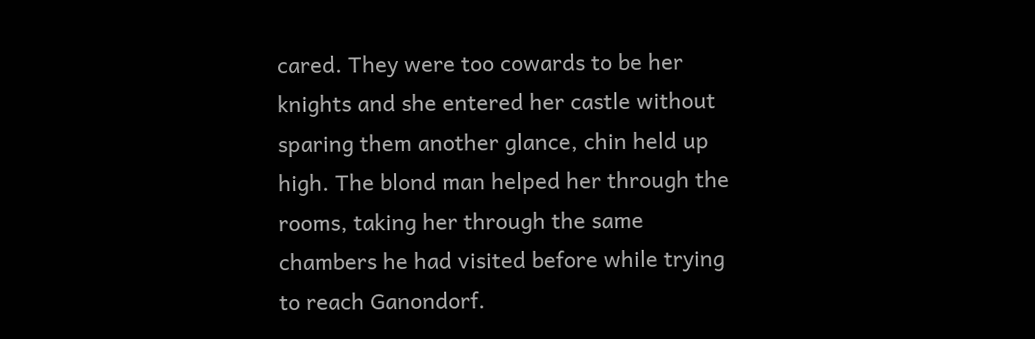cared. They were too cowards to be her knights and she entered her castle without sparing them another glance, chin held up high. The blond man helped her through the rooms, taking her through the same chambers he had visited before while trying to reach Ganondorf.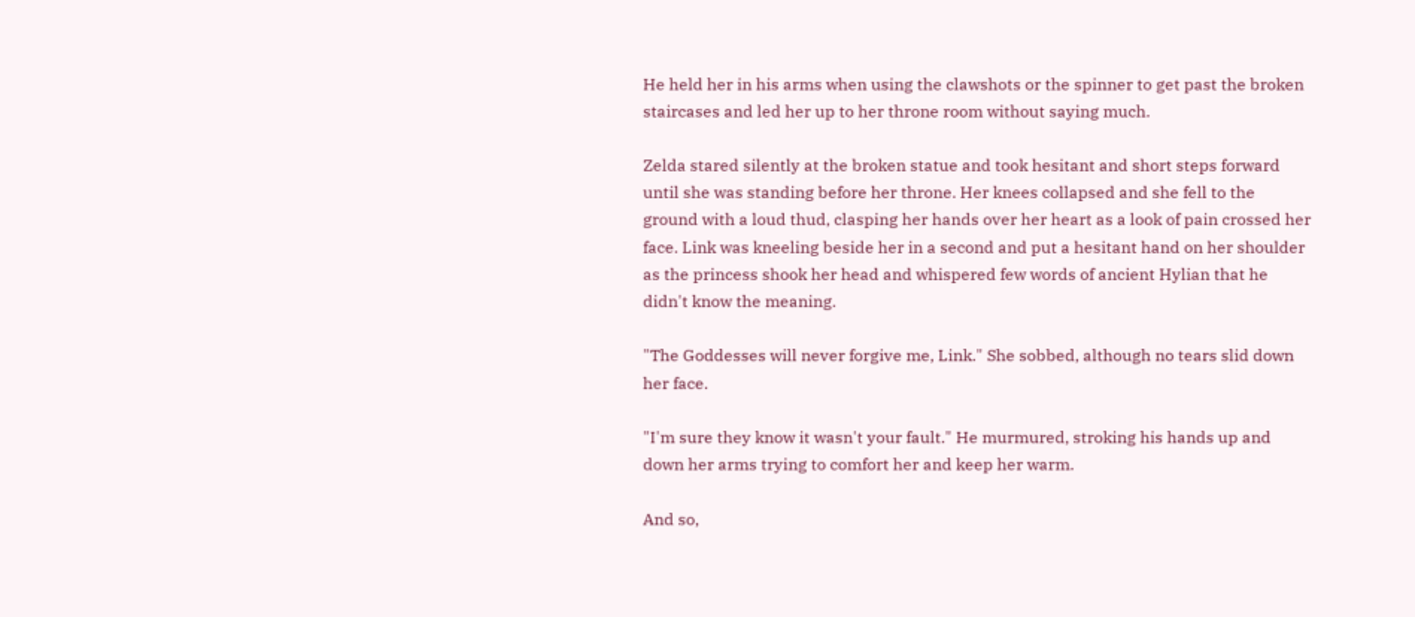He held her in his arms when using the clawshots or the spinner to get past the broken staircases and led her up to her throne room without saying much.

Zelda stared silently at the broken statue and took hesitant and short steps forward until she was standing before her throne. Her knees collapsed and she fell to the ground with a loud thud, clasping her hands over her heart as a look of pain crossed her face. Link was kneeling beside her in a second and put a hesitant hand on her shoulder as the princess shook her head and whispered few words of ancient Hylian that he didn't know the meaning.

"The Goddesses will never forgive me, Link." She sobbed, although no tears slid down her face.

"I'm sure they know it wasn't your fault." He murmured, stroking his hands up and down her arms trying to comfort her and keep her warm.

And so,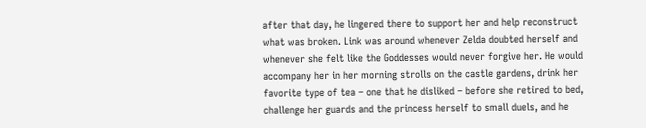after that day, he lingered there to support her and help reconstruct what was broken. Link was around whenever Zelda doubted herself and whenever she felt like the Goddesses would never forgive her. He would accompany her in her morning strolls on the castle gardens, drink her favorite type of tea – one that he disliked – before she retired to bed, challenge her guards and the princess herself to small duels, and he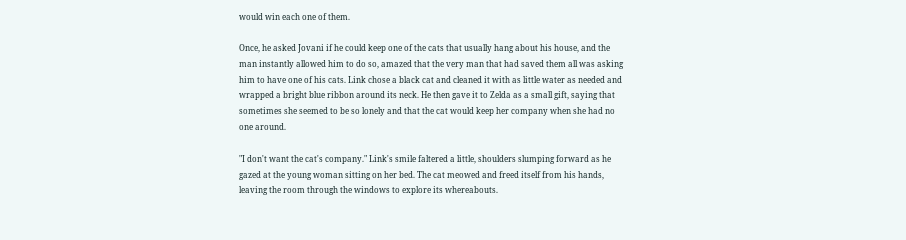would win each one of them.

Once, he asked Jovani if he could keep one of the cats that usually hang about his house, and the man instantly allowed him to do so, amazed that the very man that had saved them all was asking him to have one of his cats. Link chose a black cat and cleaned it with as little water as needed and wrapped a bright blue ribbon around its neck. He then gave it to Zelda as a small gift, saying that sometimes she seemed to be so lonely and that the cat would keep her company when she had no one around.

"I don't want the cat's company." Link's smile faltered a little, shoulders slumping forward as he gazed at the young woman sitting on her bed. The cat meowed and freed itself from his hands, leaving the room through the windows to explore its whereabouts.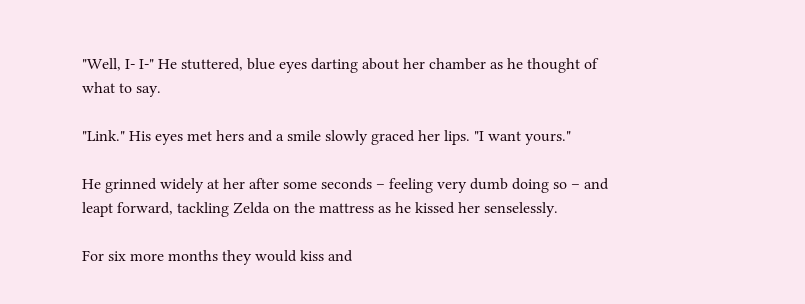"Well, I- I-" He stuttered, blue eyes darting about her chamber as he thought of what to say.

"Link." His eyes met hers and a smile slowly graced her lips. "I want yours."

He grinned widely at her after some seconds – feeling very dumb doing so – and leapt forward, tackling Zelda on the mattress as he kissed her senselessly.

For six more months they would kiss and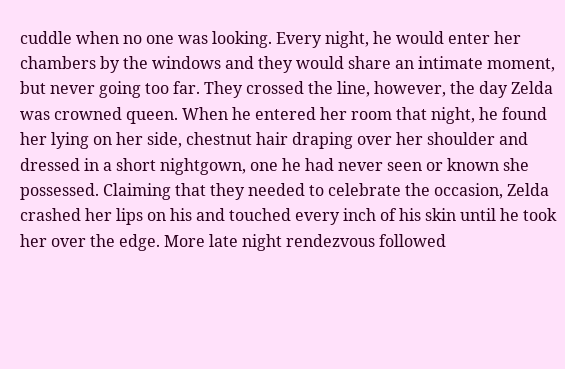cuddle when no one was looking. Every night, he would enter her chambers by the windows and they would share an intimate moment, but never going too far. They crossed the line, however, the day Zelda was crowned queen. When he entered her room that night, he found her lying on her side, chestnut hair draping over her shoulder and dressed in a short nightgown, one he had never seen or known she possessed. Claiming that they needed to celebrate the occasion, Zelda crashed her lips on his and touched every inch of his skin until he took her over the edge. More late night rendezvous followed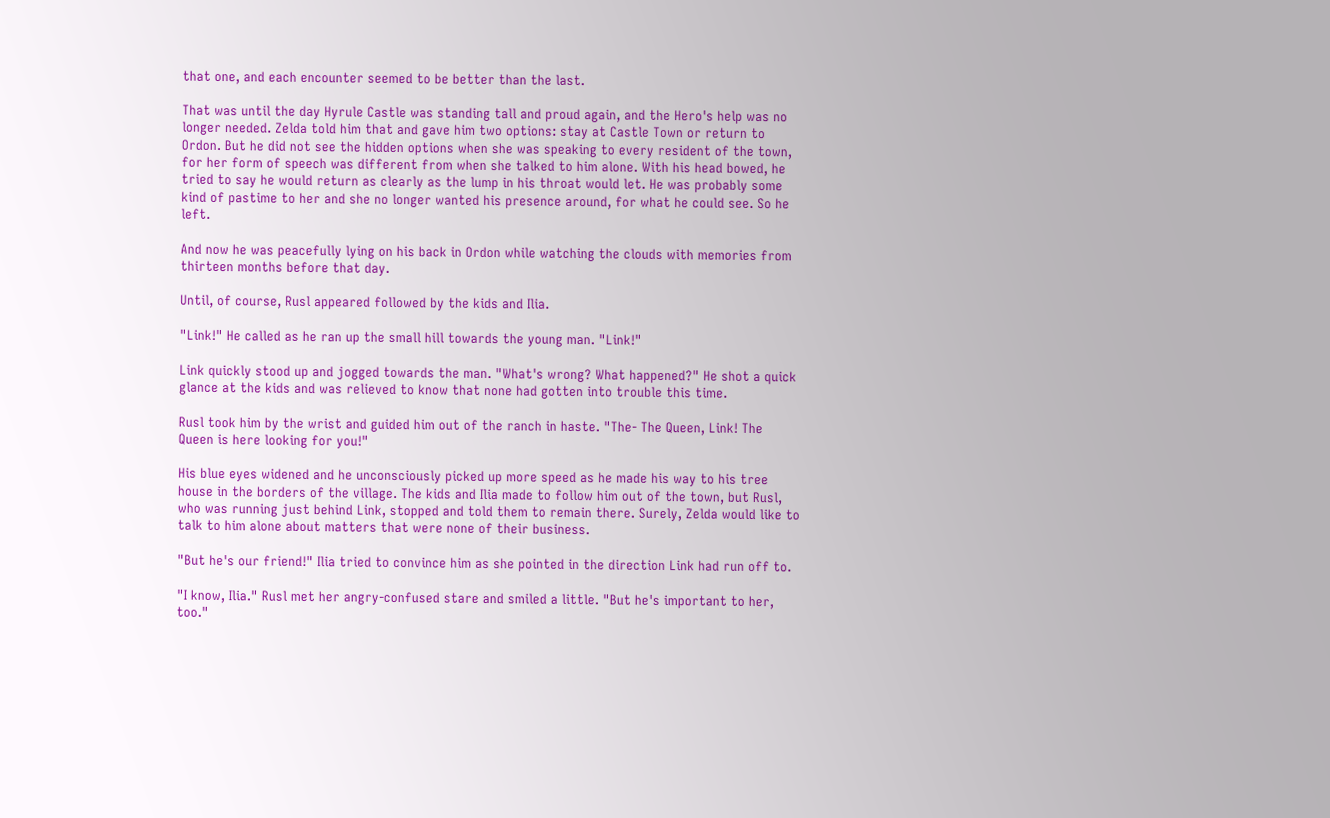that one, and each encounter seemed to be better than the last.

That was until the day Hyrule Castle was standing tall and proud again, and the Hero's help was no longer needed. Zelda told him that and gave him two options: stay at Castle Town or return to Ordon. But he did not see the hidden options when she was speaking to every resident of the town, for her form of speech was different from when she talked to him alone. With his head bowed, he tried to say he would return as clearly as the lump in his throat would let. He was probably some kind of pastime to her and she no longer wanted his presence around, for what he could see. So he left.

And now he was peacefully lying on his back in Ordon while watching the clouds with memories from thirteen months before that day.

Until, of course, Rusl appeared followed by the kids and Ilia.

"Link!" He called as he ran up the small hill towards the young man. "Link!"

Link quickly stood up and jogged towards the man. "What's wrong? What happened?" He shot a quick glance at the kids and was relieved to know that none had gotten into trouble this time.

Rusl took him by the wrist and guided him out of the ranch in haste. "The- The Queen, Link! The Queen is here looking for you!"

His blue eyes widened and he unconsciously picked up more speed as he made his way to his tree house in the borders of the village. The kids and Ilia made to follow him out of the town, but Rusl, who was running just behind Link, stopped and told them to remain there. Surely, Zelda would like to talk to him alone about matters that were none of their business.

"But he's our friend!" Ilia tried to convince him as she pointed in the direction Link had run off to.

"I know, Ilia." Rusl met her angry-confused stare and smiled a little. "But he's important to her, too."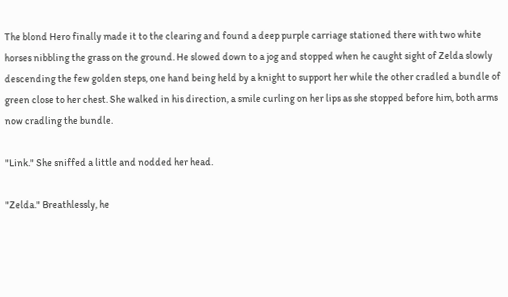The blond Hero finally made it to the clearing and found a deep purple carriage stationed there with two white horses nibbling the grass on the ground. He slowed down to a jog and stopped when he caught sight of Zelda slowly descending the few golden steps, one hand being held by a knight to support her while the other cradled a bundle of green close to her chest. She walked in his direction, a smile curling on her lips as she stopped before him, both arms now cradling the bundle.

"Link." She sniffed a little and nodded her head.

"Zelda." Breathlessly, he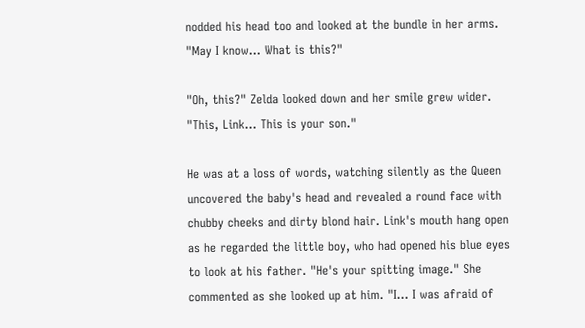nodded his head too and looked at the bundle in her arms. "May I know... What is this?"

"Oh, this?" Zelda looked down and her smile grew wider. "This, Link... This is your son."

He was at a loss of words, watching silently as the Queen uncovered the baby's head and revealed a round face with chubby cheeks and dirty blond hair. Link's mouth hang open as he regarded the little boy, who had opened his blue eyes to look at his father. "He's your spitting image." She commented as she looked up at him. "I... I was afraid of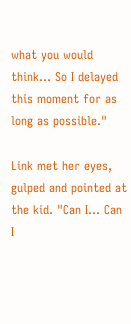what you would think... So I delayed this moment for as long as possible."

Link met her eyes, gulped and pointed at the kid. "Can I... Can I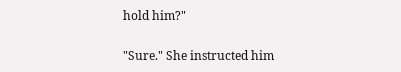hold him?"

"Sure." She instructed him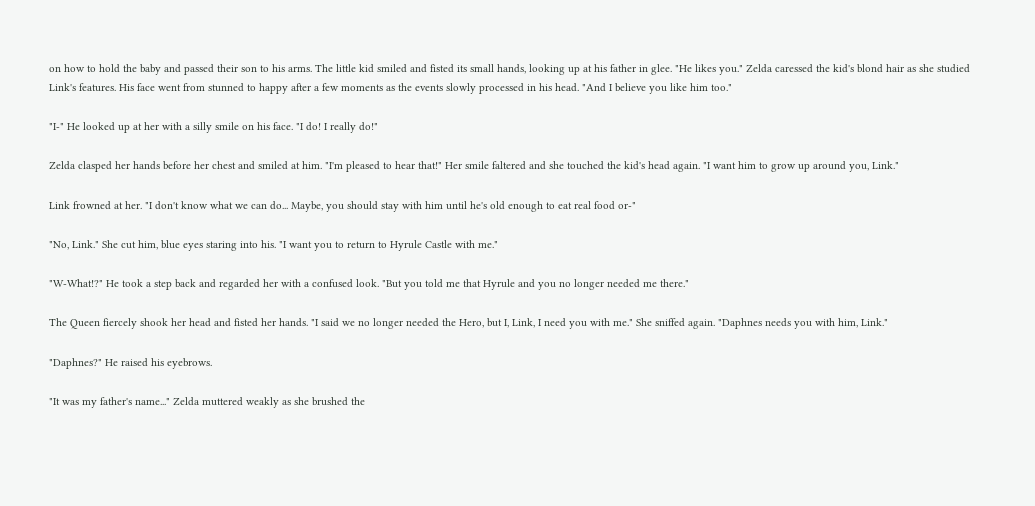on how to hold the baby and passed their son to his arms. The little kid smiled and fisted its small hands, looking up at his father in glee. "He likes you." Zelda caressed the kid's blond hair as she studied Link's features. His face went from stunned to happy after a few moments as the events slowly processed in his head. "And I believe you like him too."

"I-" He looked up at her with a silly smile on his face. "I do! I really do!"

Zelda clasped her hands before her chest and smiled at him. "I'm pleased to hear that!" Her smile faltered and she touched the kid's head again. "I want him to grow up around you, Link."

Link frowned at her. "I don't know what we can do... Maybe, you should stay with him until he's old enough to eat real food or-"

"No, Link." She cut him, blue eyes staring into his. "I want you to return to Hyrule Castle with me."

"W-What!?" He took a step back and regarded her with a confused look. "But you told me that Hyrule and you no longer needed me there."

The Queen fiercely shook her head and fisted her hands. "I said we no longer needed the Hero, but I, Link, I need you with me." She sniffed again. "Daphnes needs you with him, Link."

"Daphnes?" He raised his eyebrows.

"It was my father's name..." Zelda muttered weakly as she brushed the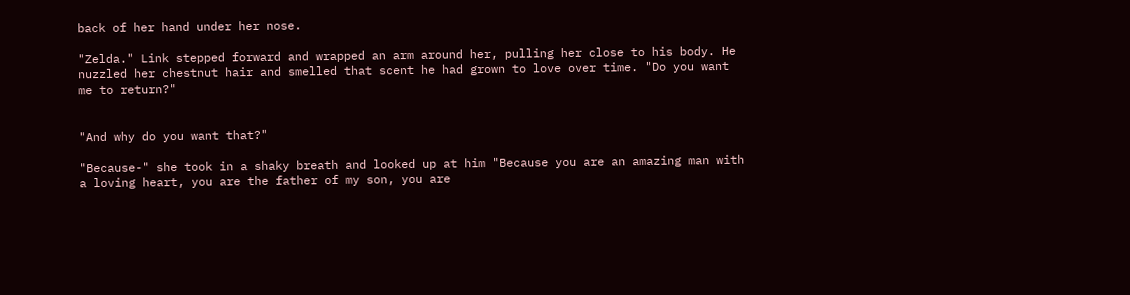back of her hand under her nose.

"Zelda." Link stepped forward and wrapped an arm around her, pulling her close to his body. He nuzzled her chestnut hair and smelled that scent he had grown to love over time. "Do you want me to return?"


"And why do you want that?"

"Because-" she took in a shaky breath and looked up at him "Because you are an amazing man with a loving heart, you are the father of my son, you are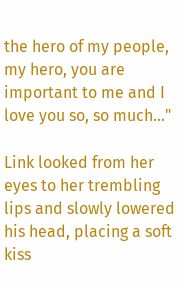the hero of my people, my hero, you are important to me and I love you so, so much..."

Link looked from her eyes to her trembling lips and slowly lowered his head, placing a soft kiss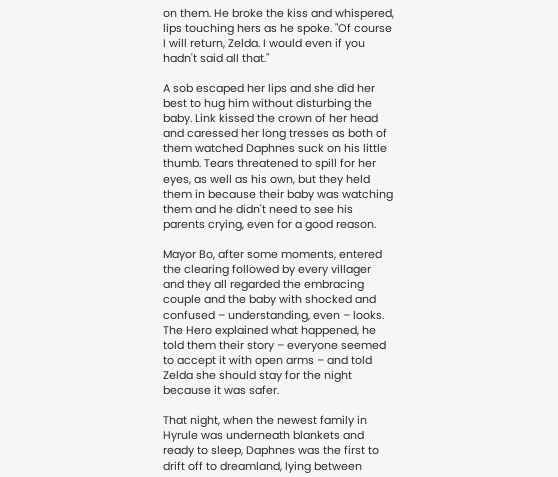on them. He broke the kiss and whispered, lips touching hers as he spoke. "Of course I will return, Zelda. I would even if you hadn't said all that."

A sob escaped her lips and she did her best to hug him without disturbing the baby. Link kissed the crown of her head and caressed her long tresses as both of them watched Daphnes suck on his little thumb. Tears threatened to spill for her eyes, as well as his own, but they held them in because their baby was watching them and he didn't need to see his parents crying, even for a good reason.

Mayor Bo, after some moments, entered the clearing followed by every villager and they all regarded the embracing couple and the baby with shocked and confused – understanding, even – looks. The Hero explained what happened, he told them their story – everyone seemed to accept it with open arms – and told Zelda she should stay for the night because it was safer.

That night, when the newest family in Hyrule was underneath blankets and ready to sleep, Daphnes was the first to drift off to dreamland, lying between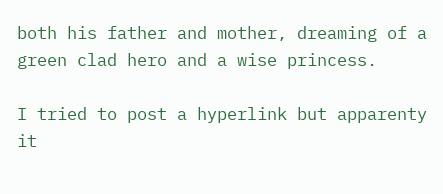both his father and mother, dreaming of a green clad hero and a wise princess.

I tried to post a hyperlink but apparenty it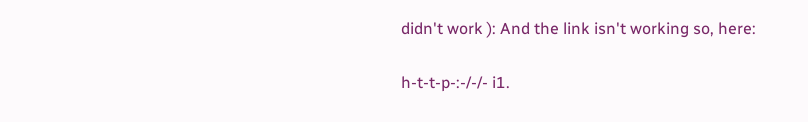didn't work ): And the link isn't working so, here:

h-t-t-p-:-/-/- i1.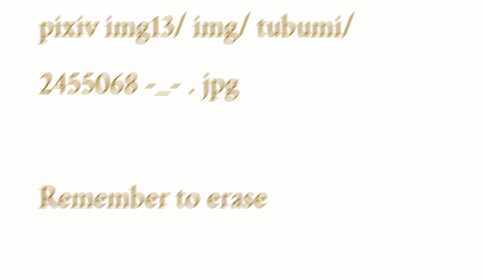pixiv img13/ img/ tubumi/ 2455068 -_- . jpg

Remember to erase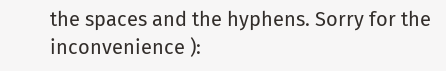the spaces and the hyphens. Sorry for the inconvenience ):